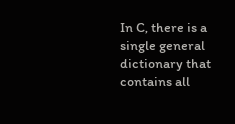In C, there is a single general dictionary that contains all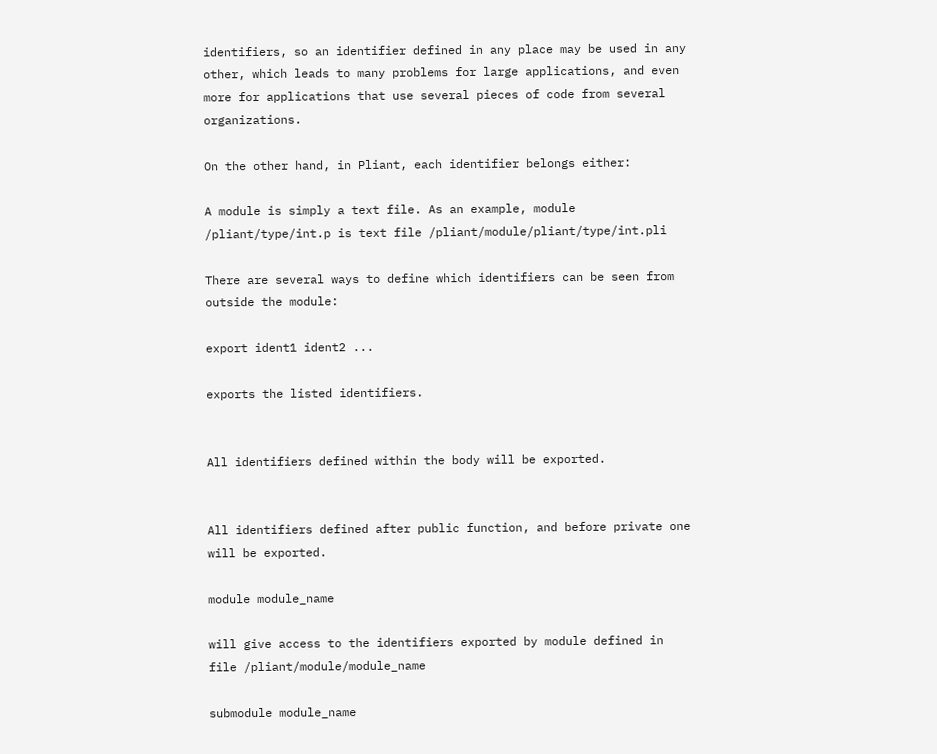identifiers, so an identifier defined in any place may be used in any other, which leads to many problems for large applications, and even more for applications that use several pieces of code from several organizations.

On the other hand, in Pliant, each identifier belongs either:

A module is simply a text file. As an example, module /pliant/type/int.p is text file /pliant/module/pliant/type/int.pli

There are several ways to define which identifiers can be seen from outside the module:

export ident1 ident2 ...

exports the listed identifiers.


All identifiers defined within the body will be exported.


All identifiers defined after public function, and before private one will be exported.

module module_name

will give access to the identifiers exported by module defined in file /pliant/module/module_name

submodule module_name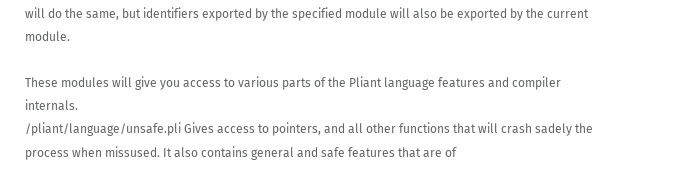will do the same, but identifiers exported by the specified module will also be exported by the current module.

These modules will give you access to various parts of the Pliant language features and compiler internals.
/pliant/language/unsafe.pli Gives access to pointers, and all other functions that will crash sadely the process when missused. It also contains general and safe features that are of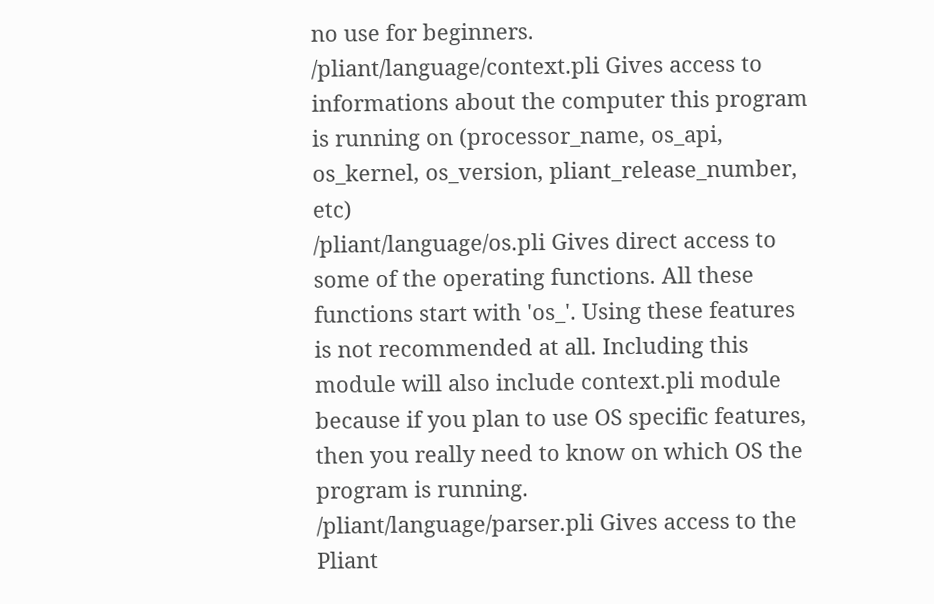no use for beginners.
/pliant/language/context.pli Gives access to informations about the computer this program is running on (processor_name, os_api, os_kernel, os_version, pliant_release_number, etc)
/pliant/language/os.pli Gives direct access to some of the operating functions. All these functions start with 'os_'. Using these features is not recommended at all. Including this module will also include context.pli module because if you plan to use OS specific features, then you really need to know on which OS the program is running.
/pliant/language/parser.pli Gives access to the Pliant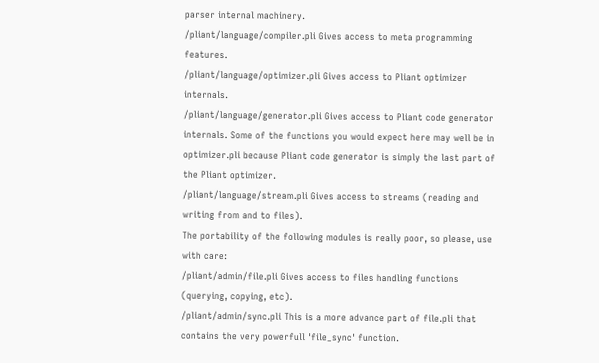parser internal machinery.
/pliant/language/compiler.pli Gives access to meta programming features.
/pliant/language/optimizer.pli Gives access to Pliant optimizer internals.
/pliant/language/generator.pli Gives access to Pliant code generator internals. Some of the functions you would expect here may well be in optimizer.pli because Pliant code generator is simply the last part of the Pliant optimizer.
/pliant/language/stream.pli Gives access to streams (reading and writing from and to files).
The portability of the following modules is really poor, so please, use with care:
/pliant/admin/file.pli Gives access to files handling functions (querying, copying, etc).
/pliant/admin/sync.pli This is a more advance part of file.pli that contains the very powerfull 'file_sync' function.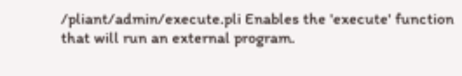/pliant/admin/execute.pli Enables the 'execute' function that will run an external program.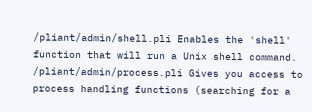/pliant/admin/shell.pli Enables the 'shell' function that will run a Unix shell command.
/pliant/admin/process.pli Gives you access to process handling functions (searching for a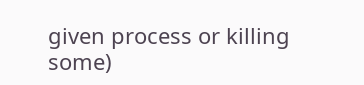given process or killing some)